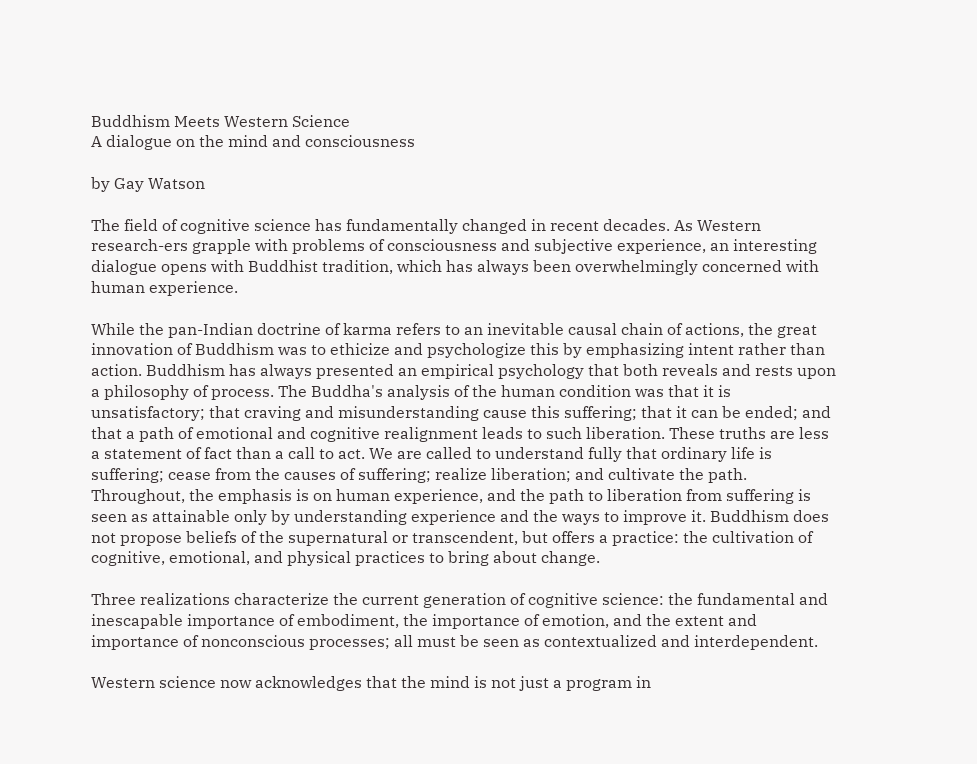Buddhism Meets Western Science
A dialogue on the mind and consciousness

by Gay Watson

The field of cognitive science has fundamentally changed in recent decades. As Western research-ers grapple with problems of consciousness and subjective experience, an interesting dialogue opens with Buddhist tradition, which has always been overwhelmingly concerned with human experience.

While the pan-Indian doctrine of karma refers to an inevitable causal chain of actions, the great innovation of Buddhism was to ethicize and psychologize this by emphasizing intent rather than action. Buddhism has always presented an empirical psychology that both reveals and rests upon a philosophy of process. The Buddha's analysis of the human condition was that it is unsatisfactory; that craving and misunderstanding cause this suffering; that it can be ended; and that a path of emotional and cognitive realignment leads to such liberation. These truths are less a statement of fact than a call to act. We are called to understand fully that ordinary life is suffering; cease from the causes of suffering; realize liberation; and cultivate the path. Throughout, the emphasis is on human experience, and the path to liberation from suffering is seen as attainable only by understanding experience and the ways to improve it. Buddhism does not propose beliefs of the supernatural or transcendent, but offers a practice: the cultivation of cognitive, emotional, and physical practices to bring about change.

Three realizations characterize the current generation of cognitive science: the fundamental and inescapable importance of embodiment, the importance of emotion, and the extent and importance of nonconscious processes; all must be seen as contextualized and interdependent.

Western science now acknowledges that the mind is not just a program in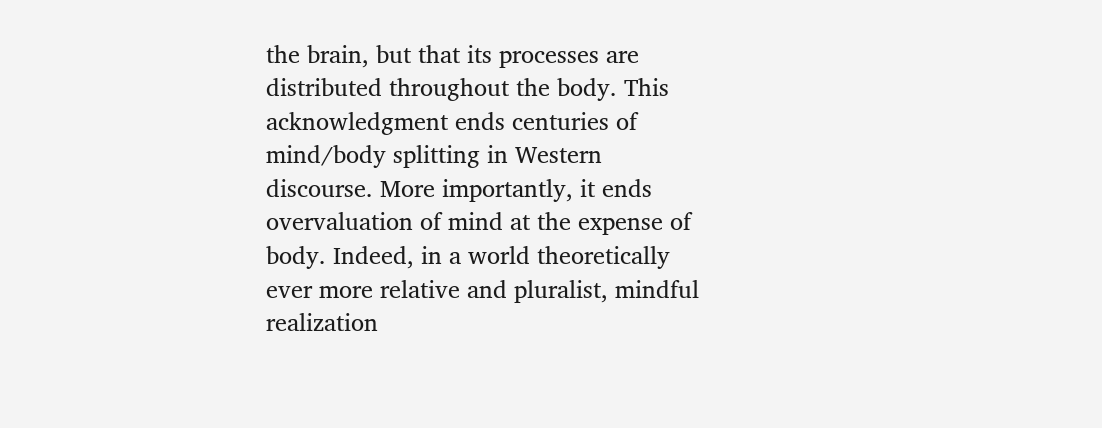the brain, but that its processes are distributed throughout the body. This acknowledgment ends centuries of mind/body splitting in Western discourse. More importantly, it ends overvaluation of mind at the expense of body. Indeed, in a world theoretically ever more relative and pluralist, mindful realization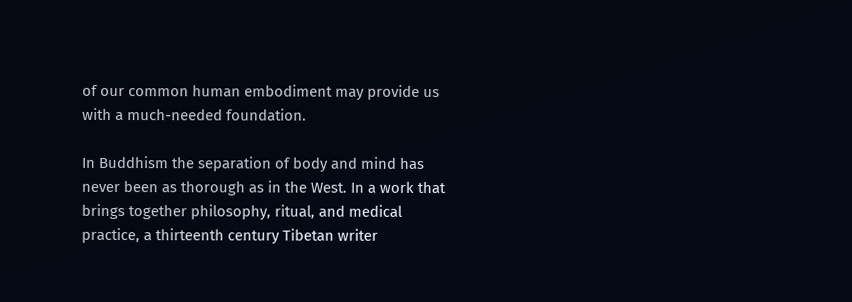of our common human embodiment may provide us with a much-needed foundation.

In Buddhism the separation of body and mind has never been as thorough as in the West. In a work that brings together philosophy, ritual, and medical practice, a thirteenth century Tibetan writer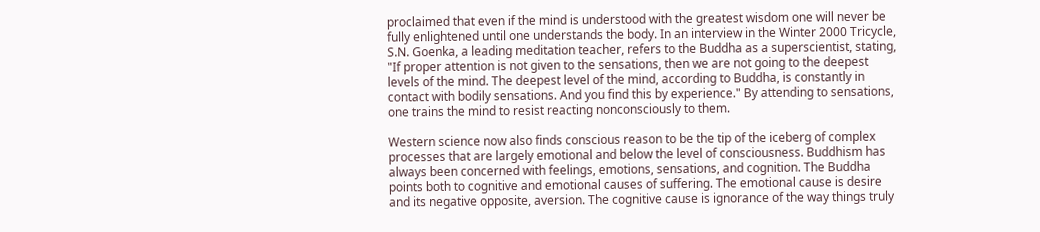proclaimed that even if the mind is understood with the greatest wisdom one will never be fully enlightened until one understands the body. In an interview in the Winter 2000 Tricycle, S.N. Goenka, a leading meditation teacher, refers to the Buddha as a superscientist, stating, "If proper attention is not given to the sensations, then we are not going to the deepest levels of the mind. The deepest level of the mind, according to Buddha, is constantly in contact with bodily sensations. And you find this by experience." By attending to sensations, one trains the mind to resist reacting nonconsciously to them.

Western science now also finds conscious reason to be the tip of the iceberg of complex processes that are largely emotional and below the level of consciousness. Buddhism has always been concerned with feelings, emotions, sensations, and cognition. The Buddha points both to cognitive and emotional causes of suffering. The emotional cause is desire and its negative opposite, aversion. The cognitive cause is ignorance of the way things truly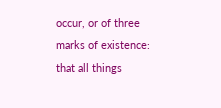occur, or of three marks of existence: that all things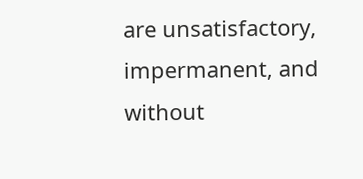are unsatisfactory, impermanent, and without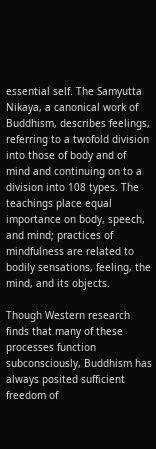essential self. The Samyutta Nikaya, a canonical work of Buddhism, describes feelings, referring to a twofold division into those of body and of mind and continuing on to a division into 108 types. The teachings place equal importance on body, speech, and mind; practices of mindfulness are related to bodily sensations, feeling, the mind, and its objects.

Though Western research finds that many of these processes function subconsciously, Buddhism has always posited sufficient freedom of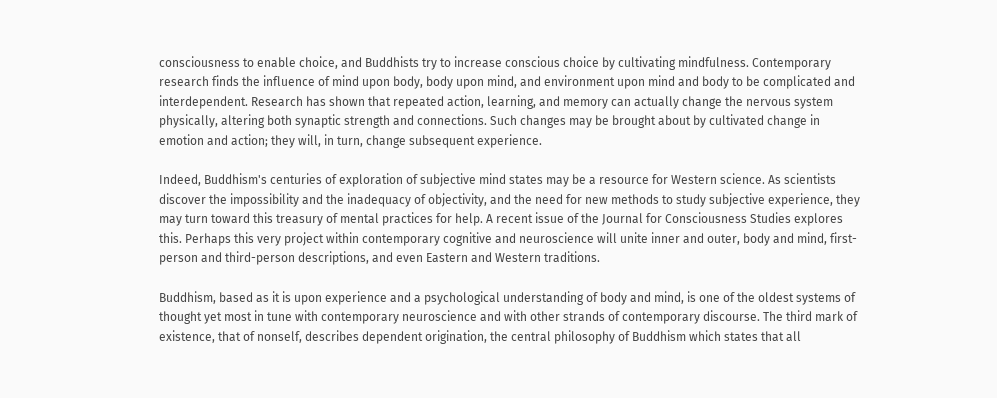consciousness to enable choice, and Buddhists try to increase conscious choice by cultivating mindfulness. Contemporary research finds the influence of mind upon body, body upon mind, and environment upon mind and body to be complicated and interdependent. Research has shown that repeated action, learning, and memory can actually change the nervous system physically, altering both synaptic strength and connections. Such changes may be brought about by cultivated change in emotion and action; they will, in turn, change subsequent experience.

Indeed, Buddhism's centuries of exploration of subjective mind states may be a resource for Western science. As scientists discover the impossibility and the inadequacy of objectivity, and the need for new methods to study subjective experience, they may turn toward this treasury of mental practices for help. A recent issue of the Journal for Consciousness Studies explores this. Perhaps this very project within contemporary cognitive and neuroscience will unite inner and outer, body and mind, first-person and third-person descriptions, and even Eastern and Western traditions.

Buddhism, based as it is upon experience and a psychological understanding of body and mind, is one of the oldest systems of thought yet most in tune with contemporary neuroscience and with other strands of contemporary discourse. The third mark of existence, that of nonself, describes dependent origination, the central philosophy of Buddhism which states that all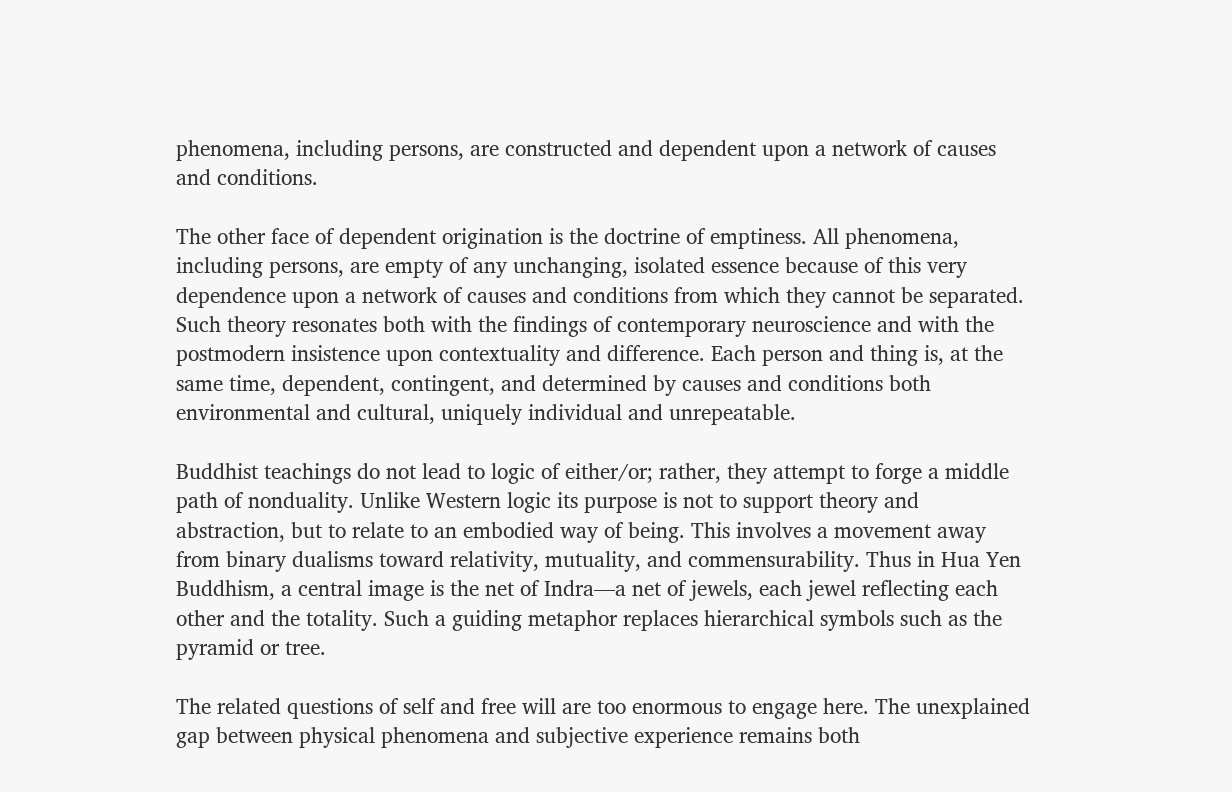phenomena, including persons, are constructed and dependent upon a network of causes and conditions.

The other face of dependent origination is the doctrine of emptiness. All phenomena, including persons, are empty of any unchanging, isolated essence because of this very dependence upon a network of causes and conditions from which they cannot be separated. Such theory resonates both with the findings of contemporary neuroscience and with the postmodern insistence upon contextuality and difference. Each person and thing is, at the same time, dependent, contingent, and determined by causes and conditions both environmental and cultural, uniquely individual and unrepeatable.

Buddhist teachings do not lead to logic of either/or; rather, they attempt to forge a middle path of nonduality. Unlike Western logic its purpose is not to support theory and abstraction, but to relate to an embodied way of being. This involves a movement away from binary dualisms toward relativity, mutuality, and commensurability. Thus in Hua Yen Buddhism, a central image is the net of Indra—a net of jewels, each jewel reflecting each other and the totality. Such a guiding metaphor replaces hierarchical symbols such as the pyramid or tree.

The related questions of self and free will are too enormous to engage here. The unexplained gap between physical phenomena and subjective experience remains both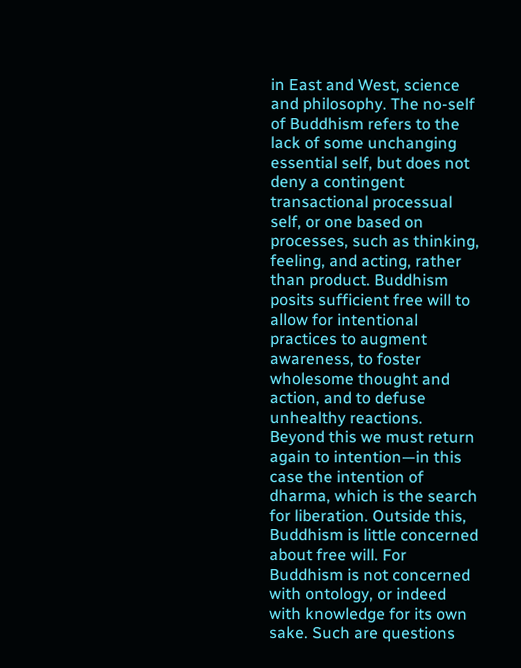in East and West, science and philosophy. The no-self of Buddhism refers to the lack of some unchanging essential self, but does not deny a contingent transactional processual self, or one based on processes, such as thinking, feeling, and acting, rather than product. Buddhism posits sufficient free will to allow for intentional practices to augment awareness, to foster wholesome thought and action, and to defuse unhealthy reactions. Beyond this we must return again to intention—in this case the intention of dharma, which is the search for liberation. Outside this, Buddhism is little concerned about free will. For Buddhism is not concerned with ontology, or indeed with knowledge for its own sake. Such are questions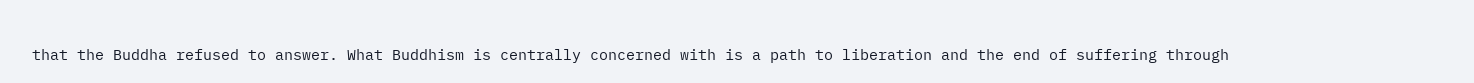that the Buddha refused to answer. What Buddhism is centrally concerned with is a path to liberation and the end of suffering through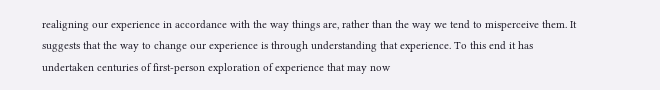realigning our experience in accordance with the way things are, rather than the way we tend to misperceive them. It suggests that the way to change our experience is through understanding that experience. To this end it has undertaken centuries of first-person exploration of experience that may now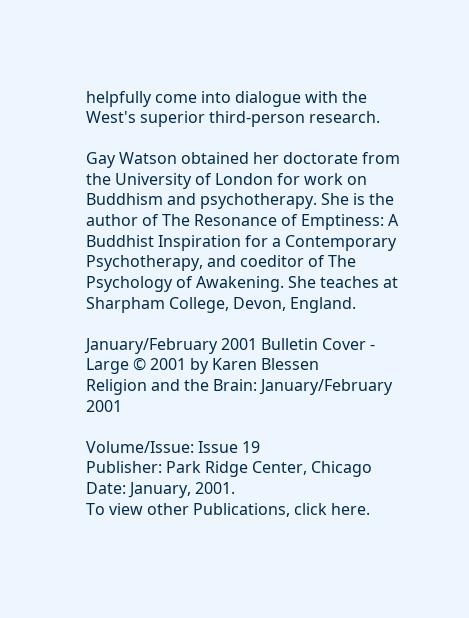helpfully come into dialogue with the West's superior third-person research.

Gay Watson obtained her doctorate from the University of London for work on Buddhism and psychotherapy. She is the author of The Resonance of Emptiness: A Buddhist Inspiration for a Contemporary Psychotherapy, and coeditor of The Psychology of Awakening. She teaches at Sharpham College, Devon, England.

January/February 2001 Bulletin Cover - Large © 2001 by Karen Blessen
Religion and the Brain: January/February 2001

Volume/Issue: Issue 19
Publisher: Park Ridge Center, Chicago
Date: January, 2001.
To view other Publications, click here.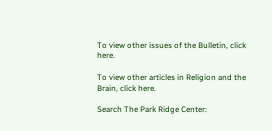To view other issues of the Bulletin, click here.

To view other articles in Religion and the Brain, click here.

Search The Park Ridge Center: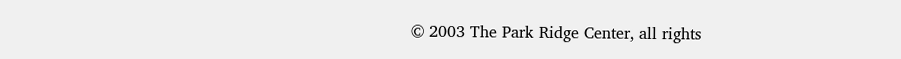© 2003 The Park Ridge Center, all rights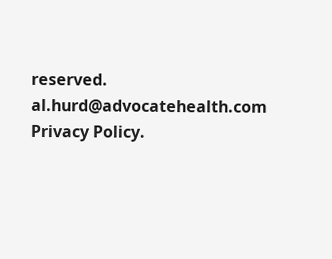reserved. al.hurd@advocatehealth.com Privacy Policy.